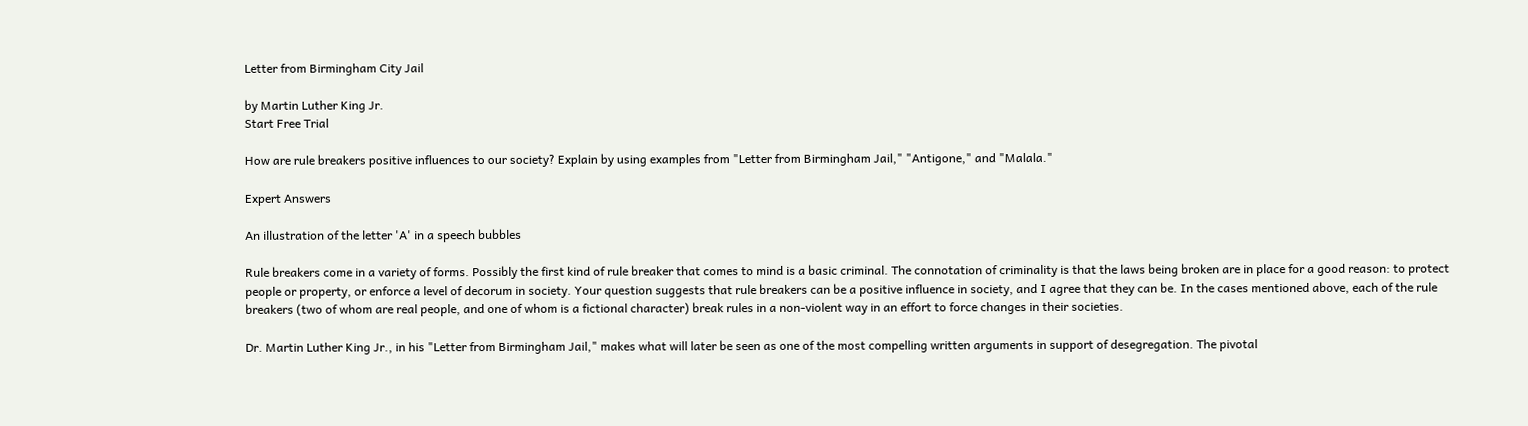Letter from Birmingham City Jail

by Martin Luther King Jr.
Start Free Trial

How are rule breakers positive influences to our society? Explain by using examples from "Letter from Birmingham Jail," "Antigone," and "Malala."

Expert Answers

An illustration of the letter 'A' in a speech bubbles

Rule breakers come in a variety of forms. Possibly the first kind of rule breaker that comes to mind is a basic criminal. The connotation of criminality is that the laws being broken are in place for a good reason: to protect people or property, or enforce a level of decorum in society. Your question suggests that rule breakers can be a positive influence in society, and I agree that they can be. In the cases mentioned above, each of the rule breakers (two of whom are real people, and one of whom is a fictional character) break rules in a non-violent way in an effort to force changes in their societies.

Dr. Martin Luther King Jr., in his "Letter from Birmingham Jail," makes what will later be seen as one of the most compelling written arguments in support of desegregation. The pivotal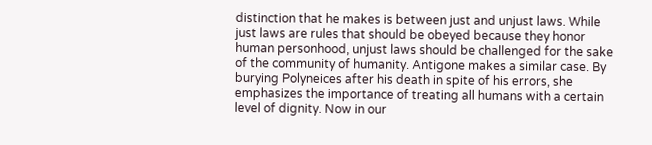distinction that he makes is between just and unjust laws. While just laws are rules that should be obeyed because they honor human personhood, unjust laws should be challenged for the sake of the community of humanity. Antigone makes a similar case. By burying Polyneices after his death in spite of his errors, she emphasizes the importance of treating all humans with a certain level of dignity. Now in our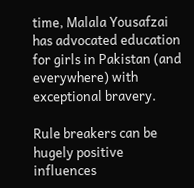time, Malala Yousafzai has advocated education for girls in Pakistan (and everywhere) with exceptional bravery.

Rule breakers can be hugely positive influences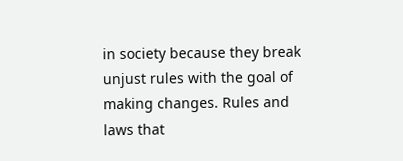in society because they break unjust rules with the goal of making changes. Rules and laws that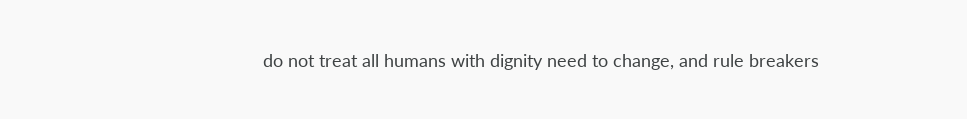do not treat all humans with dignity need to change, and rule breakers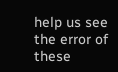help us see the error of these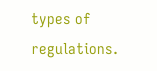types of regulations.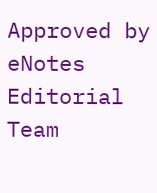Approved by eNotes Editorial Team